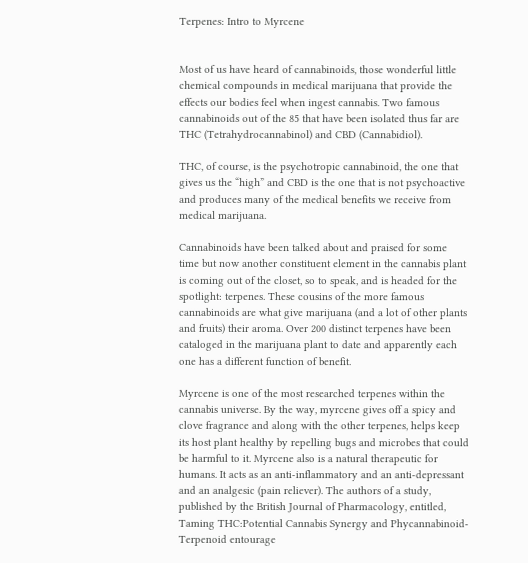Terpenes: Intro to Myrcene


Most of us have heard of cannabinoids, those wonderful little chemical compounds in medical marijuana that provide the effects our bodies feel when ingest cannabis. Two famous cannabinoids out of the 85 that have been isolated thus far are THC (Tetrahydrocannabinol) and CBD (Cannabidiol).

THC, of course, is the psychotropic cannabinoid, the one that gives us the “high” and CBD is the one that is not psychoactive and produces many of the medical benefits we receive from medical marijuana.

Cannabinoids have been talked about and praised for some time but now another constituent element in the cannabis plant is coming out of the closet, so to speak, and is headed for the spotlight: terpenes. These cousins of the more famous cannabinoids are what give marijuana (and a lot of other plants and fruits) their aroma. Over 200 distinct terpenes have been cataloged in the marijuana plant to date and apparently each one has a different function of benefit.

Myrcene is one of the most researched terpenes within the cannabis universe. By the way, myrcene gives off a spicy and clove fragrance and along with the other terpenes, helps keep its host plant healthy by repelling bugs and microbes that could be harmful to it. Myrcene also is a natural therapeutic for humans. It acts as an anti-inflammatory and an anti-depressant and an analgesic (pain reliever). The authors of a study, published by the British Journal of Pharmacology, entitled, Taming THC:Potential Cannabis Synergy and Phycannabinoid-Terpenoid entourage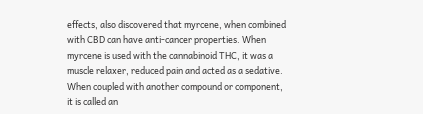effects, also discovered that myrcene, when combined with CBD can have anti-cancer properties. When myrcene is used with the cannabinoid THC, it was a muscle relaxer, reduced pain and acted as a sedative. When coupled with another compound or component, it is called an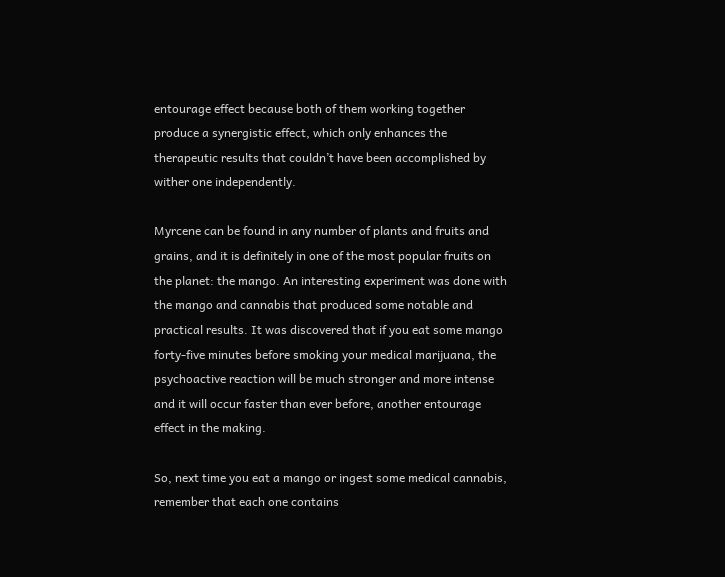entourage effect because both of them working together produce a synergistic effect, which only enhances the therapeutic results that couldn’t have been accomplished by wither one independently.

Myrcene can be found in any number of plants and fruits and grains, and it is definitely in one of the most popular fruits on the planet: the mango. An interesting experiment was done with the mango and cannabis that produced some notable and practical results. It was discovered that if you eat some mango forty-five minutes before smoking your medical marijuana, the psychoactive reaction will be much stronger and more intense and it will occur faster than ever before, another entourage effect in the making.

So, next time you eat a mango or ingest some medical cannabis, remember that each one contains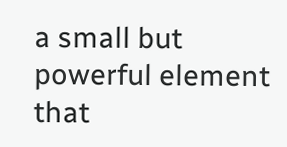a small but powerful element that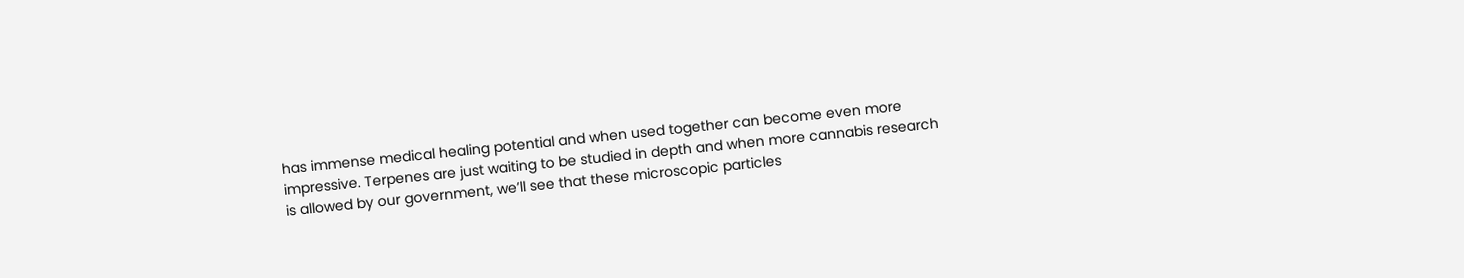has immense medical healing potential and when used together can become even more impressive. Terpenes are just waiting to be studied in depth and when more cannabis research is allowed by our government, we’ll see that these microscopic particles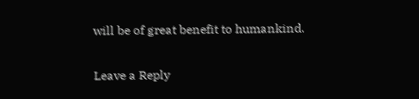will be of great benefit to humankind.

Leave a Reply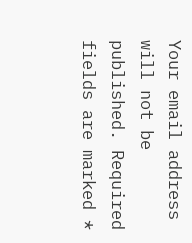Your email address will not be published. Required fields are marked *